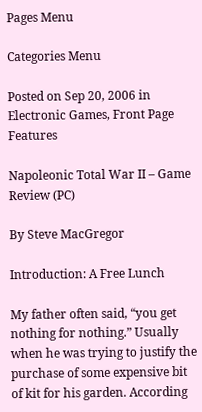Pages Menu

Categories Menu

Posted on Sep 20, 2006 in Electronic Games, Front Page Features

Napoleonic Total War II – Game Review (PC)

By Steve MacGregor

Introduction: A Free Lunch

My father often said, “you get nothing for nothing.” Usually when he was trying to justify the purchase of some expensive bit of kit for his garden. According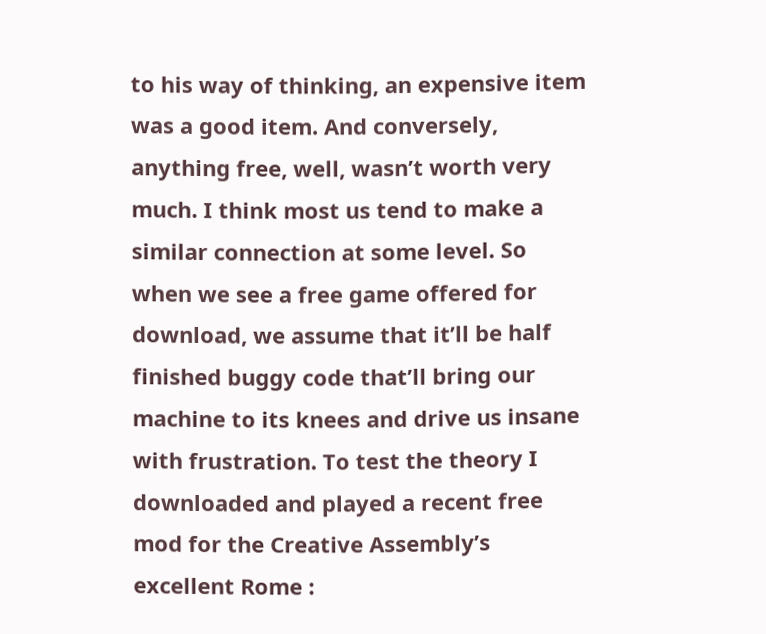to his way of thinking, an expensive item was a good item. And conversely, anything free, well, wasn’t worth very much. I think most us tend to make a similar connection at some level. So when we see a free game offered for download, we assume that it’ll be half finished buggy code that’ll bring our machine to its knees and drive us insane with frustration. To test the theory I downloaded and played a recent free mod for the Creative Assembly’s excellent Rome :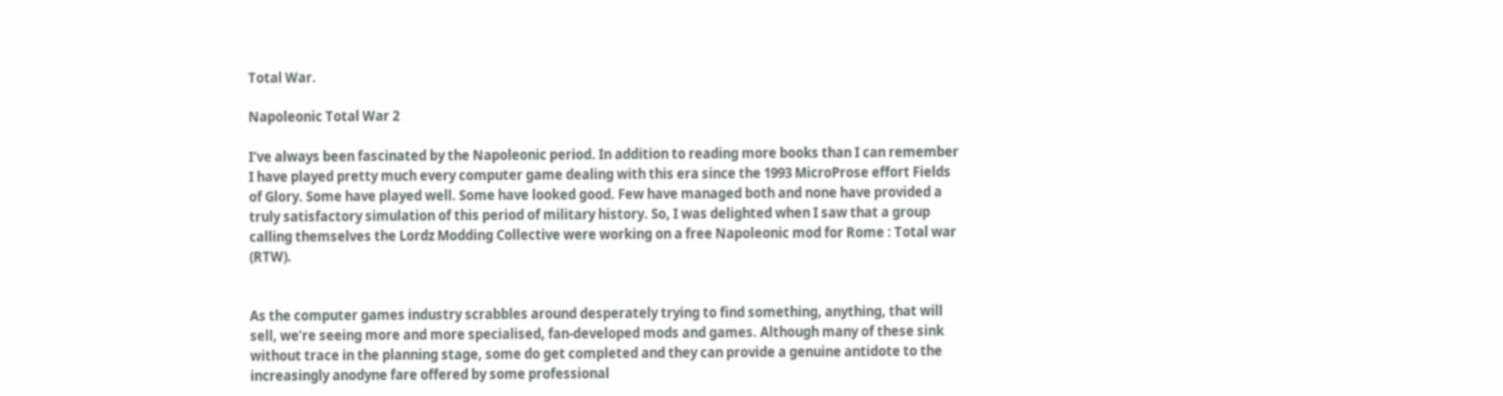Total War.

Napoleonic Total War 2

I’ve always been fascinated by the Napoleonic period. In addition to reading more books than I can remember I have played pretty much every computer game dealing with this era since the 1993 MicroProse effort Fields of Glory. Some have played well. Some have looked good. Few have managed both and none have provided a truly satisfactory simulation of this period of military history. So, I was delighted when I saw that a group calling themselves the Lordz Modding Collective were working on a free Napoleonic mod for Rome : Total war (RTW).


As the computer games industry scrabbles around desperately trying to find something, anything, that will sell, we’re seeing more and more specialised, fan-developed mods and games. Although many of these sink without trace in the planning stage, some do get completed and they can provide a genuine antidote to the increasingly anodyne fare offered by some professional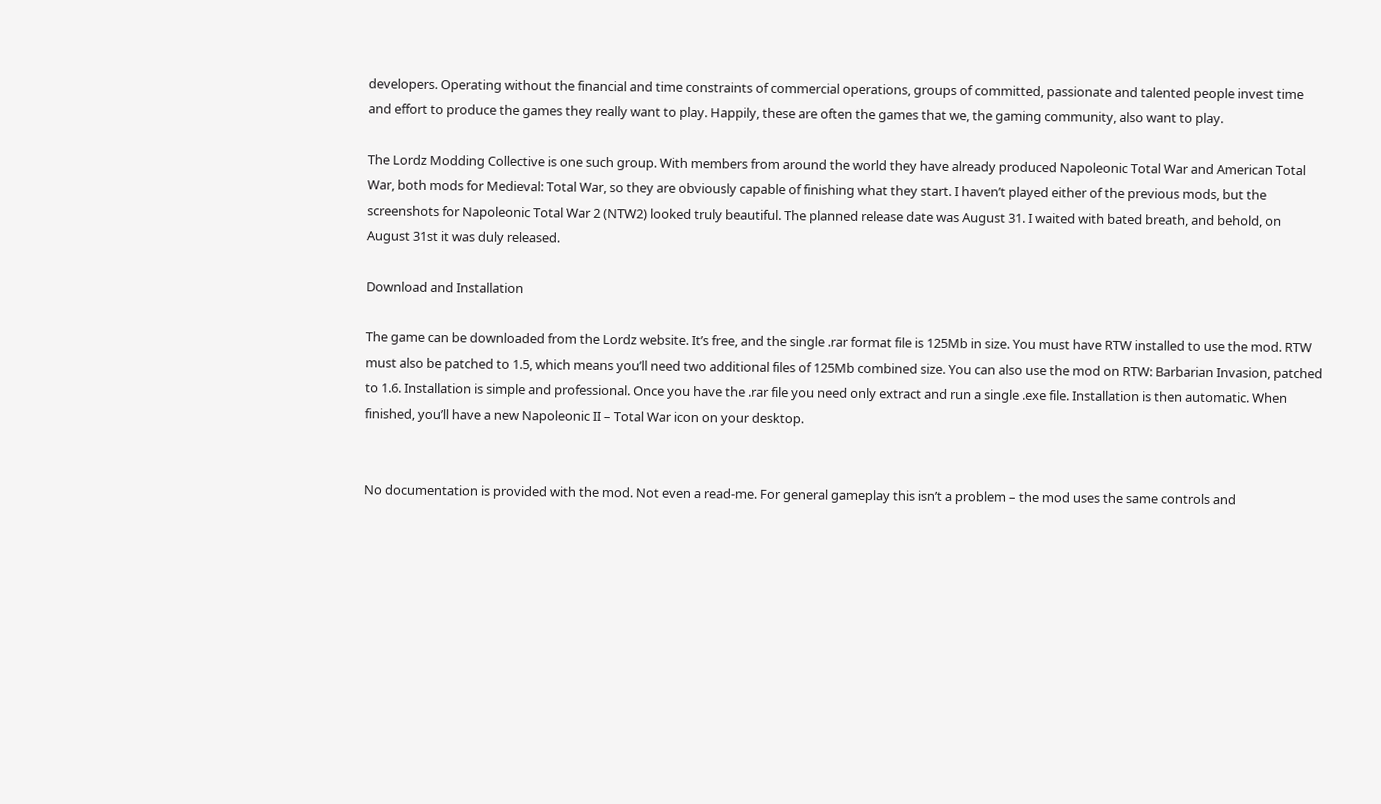developers. Operating without the financial and time constraints of commercial operations, groups of committed, passionate and talented people invest time and effort to produce the games they really want to play. Happily, these are often the games that we, the gaming community, also want to play.

The Lordz Modding Collective is one such group. With members from around the world they have already produced Napoleonic Total War and American Total War, both mods for Medieval: Total War, so they are obviously capable of finishing what they start. I haven’t played either of the previous mods, but the screenshots for Napoleonic Total War 2 (NTW2) looked truly beautiful. The planned release date was August 31. I waited with bated breath, and behold, on August 31st it was duly released.

Download and Installation

The game can be downloaded from the Lordz website. It’s free, and the single .rar format file is 125Mb in size. You must have RTW installed to use the mod. RTW must also be patched to 1.5, which means you’ll need two additional files of 125Mb combined size. You can also use the mod on RTW: Barbarian Invasion, patched to 1.6. Installation is simple and professional. Once you have the .rar file you need only extract and run a single .exe file. Installation is then automatic. When finished, you’ll have a new Napoleonic II – Total War icon on your desktop.


No documentation is provided with the mod. Not even a read-me. For general gameplay this isn’t a problem – the mod uses the same controls and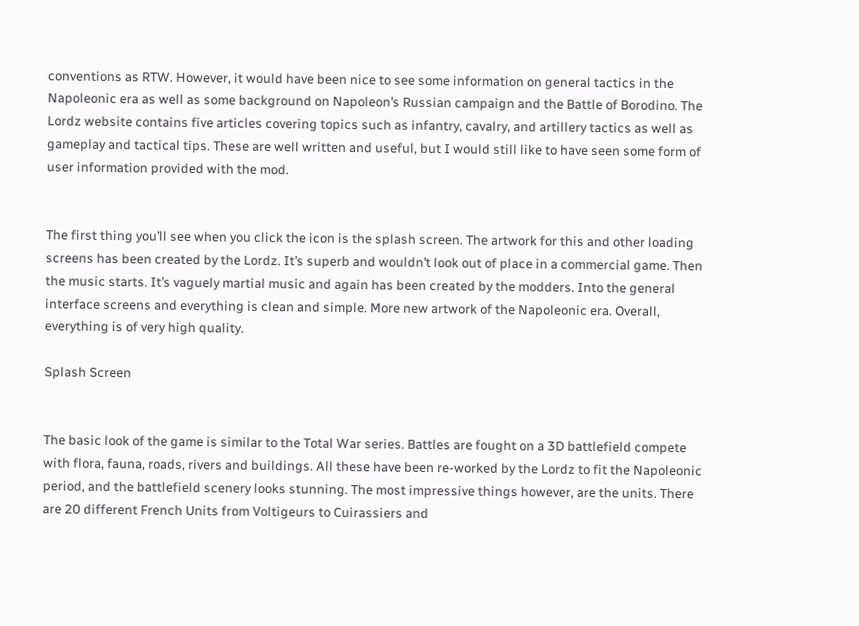conventions as RTW. However, it would have been nice to see some information on general tactics in the Napoleonic era as well as some background on Napoleon’s Russian campaign and the Battle of Borodino. The Lordz website contains five articles covering topics such as infantry, cavalry, and artillery tactics as well as gameplay and tactical tips. These are well written and useful, but I would still like to have seen some form of user information provided with the mod.


The first thing you’ll see when you click the icon is the splash screen. The artwork for this and other loading screens has been created by the Lordz. It’s superb and wouldn’t look out of place in a commercial game. Then the music starts. It’s vaguely martial music and again has been created by the modders. Into the general interface screens and everything is clean and simple. More new artwork of the Napoleonic era. Overall, everything is of very high quality.

Splash Screen


The basic look of the game is similar to the Total War series. Battles are fought on a 3D battlefield compete with flora, fauna, roads, rivers and buildings. All these have been re-worked by the Lordz to fit the Napoleonic period, and the battlefield scenery looks stunning. The most impressive things however, are the units. There are 20 different French Units from Voltigeurs to Cuirassiers and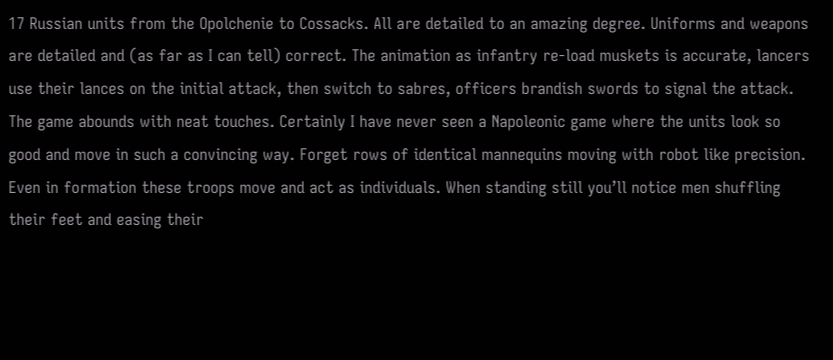17 Russian units from the Opolchenie to Cossacks. All are detailed to an amazing degree. Uniforms and weapons are detailed and (as far as I can tell) correct. The animation as infantry re-load muskets is accurate, lancers use their lances on the initial attack, then switch to sabres, officers brandish swords to signal the attack. The game abounds with neat touches. Certainly I have never seen a Napoleonic game where the units look so good and move in such a convincing way. Forget rows of identical mannequins moving with robot like precision. Even in formation these troops move and act as individuals. When standing still you’ll notice men shuffling their feet and easing their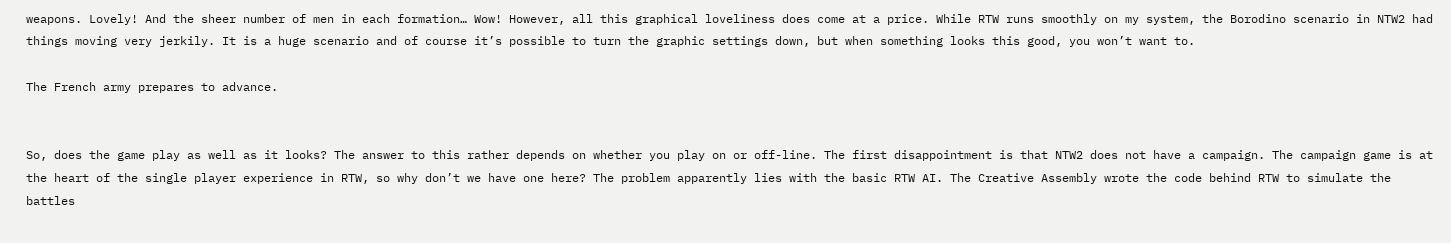weapons. Lovely! And the sheer number of men in each formation… Wow! However, all this graphical loveliness does come at a price. While RTW runs smoothly on my system, the Borodino scenario in NTW2 had things moving very jerkily. It is a huge scenario and of course it’s possible to turn the graphic settings down, but when something looks this good, you won’t want to.

The French army prepares to advance.


So, does the game play as well as it looks? The answer to this rather depends on whether you play on or off-line. The first disappointment is that NTW2 does not have a campaign. The campaign game is at the heart of the single player experience in RTW, so why don’t we have one here? The problem apparently lies with the basic RTW AI. The Creative Assembly wrote the code behind RTW to simulate the battles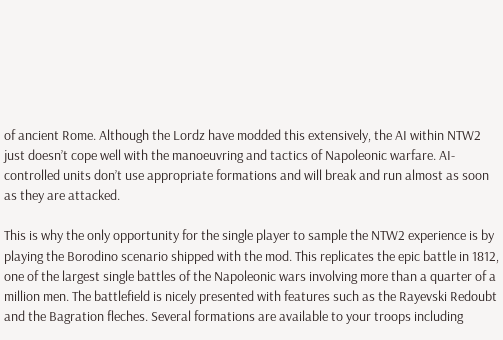of ancient Rome. Although the Lordz have modded this extensively, the AI within NTW2 just doesn’t cope well with the manoeuvring and tactics of Napoleonic warfare. AI-controlled units don’t use appropriate formations and will break and run almost as soon as they are attacked.

This is why the only opportunity for the single player to sample the NTW2 experience is by playing the Borodino scenario shipped with the mod. This replicates the epic battle in 1812, one of the largest single battles of the Napoleonic wars involving more than a quarter of a million men. The battlefield is nicely presented with features such as the Rayevski Redoubt and the Bagration fleches. Several formations are available to your troops including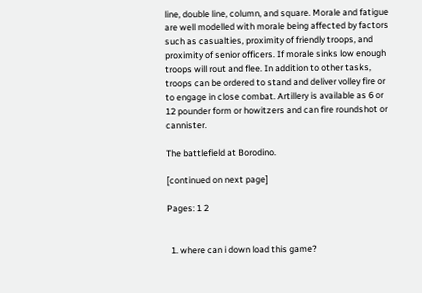line, double line, column, and square. Morale and fatigue are well modelled with morale being affected by factors such as casualties, proximity of friendly troops, and proximity of senior officers. If morale sinks low enough troops will rout and flee. In addition to other tasks, troops can be ordered to stand and deliver volley fire or to engage in close combat. Artillery is available as 6 or 12 pounder form or howitzers and can fire roundshot or cannister.

The battlefield at Borodino.

[continued on next page]

Pages: 1 2


  1. where can i down load this game?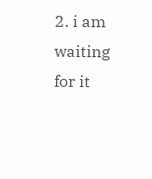2. i am waiting for it